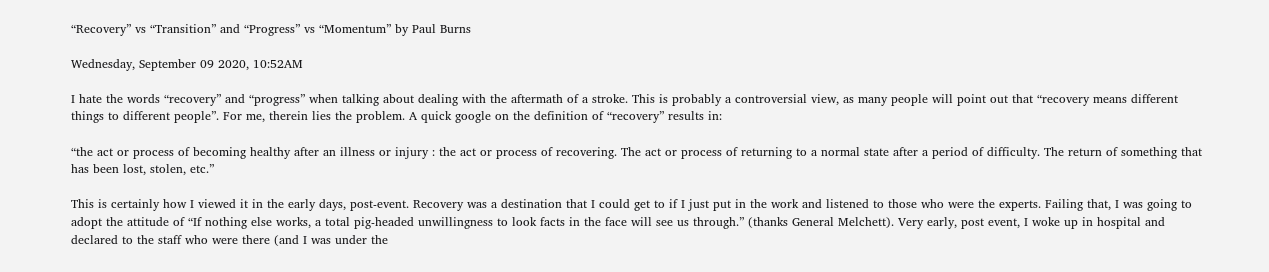“Recovery” vs “Transition” and “Progress” vs “Momentum” by Paul Burns

Wednesday, September 09 2020, 10:52AM

I hate the words “recovery” and “progress” when talking about dealing with the aftermath of a stroke. This is probably a controversial view, as many people will point out that “recovery means different things to different people”. For me, therein lies the problem. A quick google on the definition of “recovery” results in:

“the act or process of becoming healthy after an illness or injury : the act or process of recovering. The act or process of returning to a normal state after a period of difficulty. The return of something that has been lost, stolen, etc.”

This is certainly how I viewed it in the early days, post-event. Recovery was a destination that I could get to if I just put in the work and listened to those who were the experts. Failing that, I was going to adopt the attitude of “If nothing else works, a total pig-headed unwillingness to look facts in the face will see us through.” (thanks General Melchett). Very early, post event, I woke up in hospital and declared to the staff who were there (and I was under the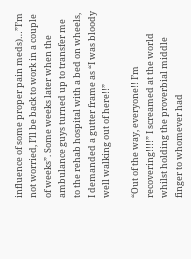influence of some proper pain meds)…”I’m not worried, I’ll be back to work in a couple of weeks”. Some weeks later when the ambulance guys turned up to transfer me to the rehab hospital with a bed on wheels, I demanded a gutter frame as “I was bloody well walking out of here!!”

“Out of the way, everyone!! I’m recovering!!!!” I screamed at the world whilst holding the proverbial middle finger to whomever had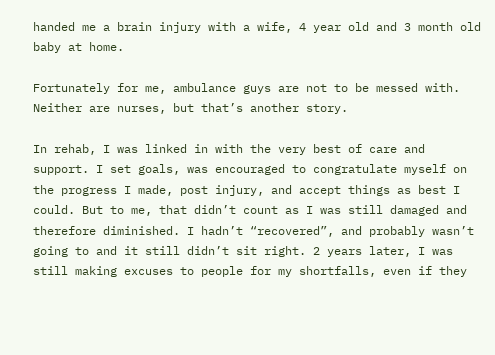handed me a brain injury with a wife, 4 year old and 3 month old baby at home.

Fortunately for me, ambulance guys are not to be messed with. Neither are nurses, but that’s another story.

In rehab, I was linked in with the very best of care and support. I set goals, was encouraged to congratulate myself on the progress I made, post injury, and accept things as best I could. But to me, that didn’t count as I was still damaged and therefore diminished. I hadn’t “recovered”, and probably wasn’t going to and it still didn’t sit right. 2 years later, I was still making excuses to people for my shortfalls, even if they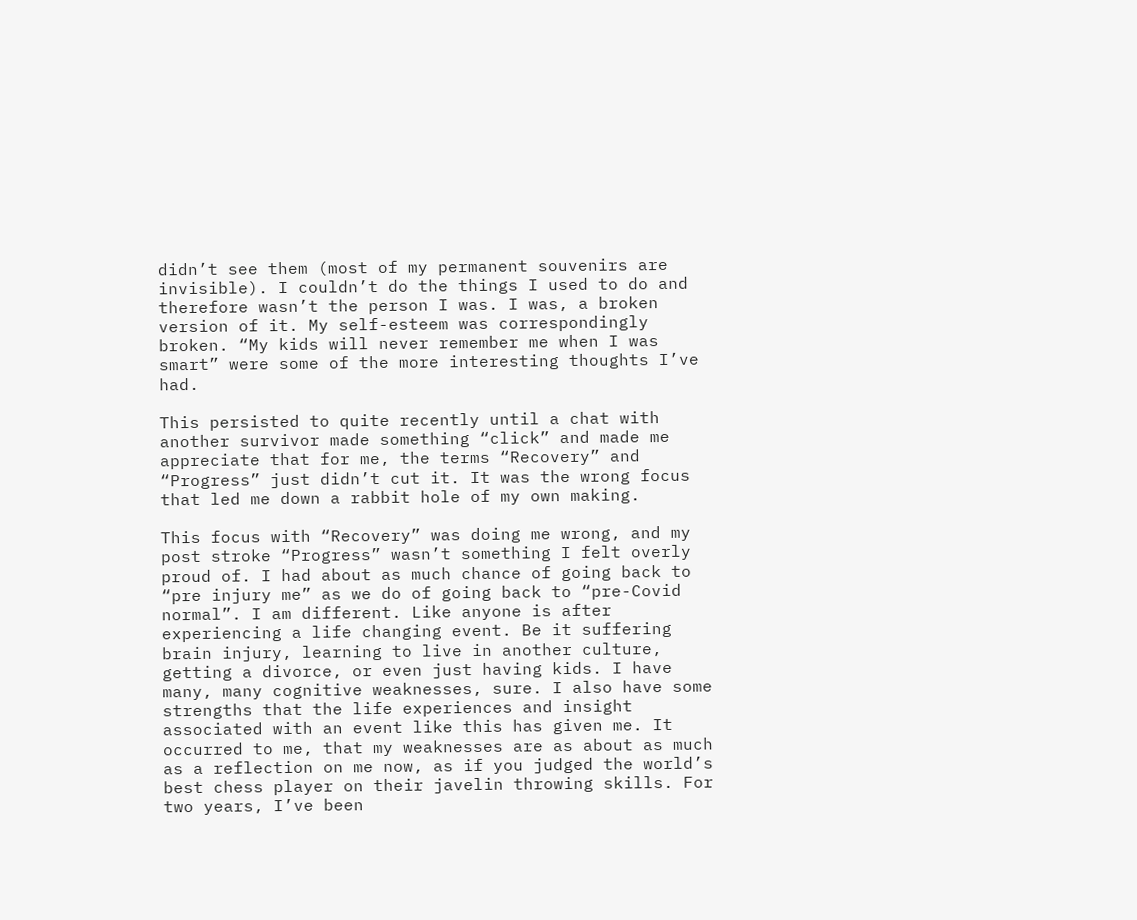didn’t see them (most of my permanent souvenirs are invisible). I couldn’t do the things I used to do and therefore wasn’t the person I was. I was, a broken version of it. My self-esteem was correspondingly broken. “My kids will never remember me when I was smart” were some of the more interesting thoughts I’ve had.

This persisted to quite recently until a chat with another survivor made something “click” and made me appreciate that for me, the terms “Recovery” and “Progress” just didn’t cut it. It was the wrong focus that led me down a rabbit hole of my own making.

This focus with “Recovery” was doing me wrong, and my post stroke “Progress” wasn’t something I felt overly proud of. I had about as much chance of going back to “pre injury me” as we do of going back to “pre-Covid normal”. I am different. Like anyone is after experiencing a life changing event. Be it suffering brain injury, learning to live in another culture, getting a divorce, or even just having kids. I have many, many cognitive weaknesses, sure. I also have some strengths that the life experiences and insight associated with an event like this has given me. It occurred to me, that my weaknesses are as about as much as a reflection on me now, as if you judged the world’s best chess player on their javelin throwing skills. For two years, I’ve been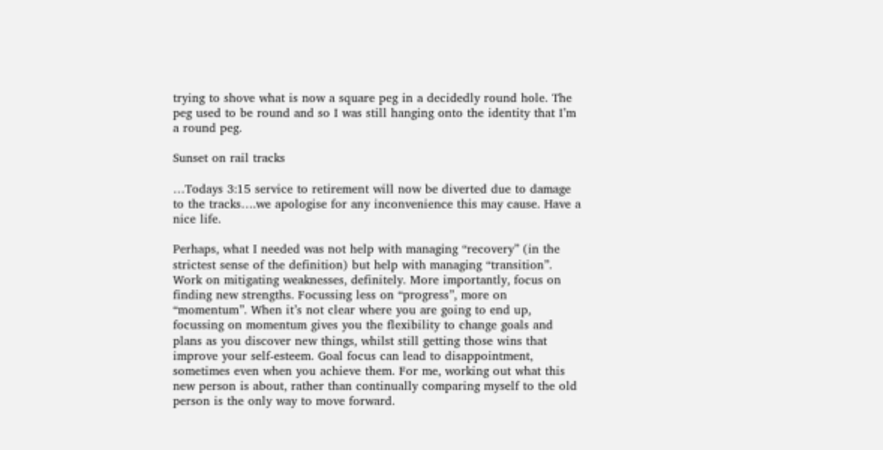trying to shove what is now a square peg in a decidedly round hole. The peg used to be round and so I was still hanging onto the identity that I’m a round peg.

Sunset on rail tracks

…Todays 3:15 service to retirement will now be diverted due to damage to the tracks….we apologise for any inconvenience this may cause. Have a nice life.

Perhaps, what I needed was not help with managing “recovery” (in the strictest sense of the definition) but help with managing “transition”. Work on mitigating weaknesses, definitely. More importantly, focus on finding new strengths. Focussing less on “progress”, more on “momentum”. When it’s not clear where you are going to end up, focussing on momentum gives you the flexibility to change goals and plans as you discover new things, whilst still getting those wins that improve your self-esteem. Goal focus can lead to disappointment, sometimes even when you achieve them. For me, working out what this new person is about, rather than continually comparing myself to the old person is the only way to move forward.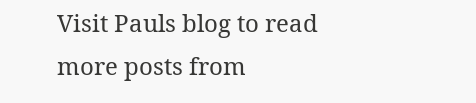Visit Pauls blog to read more posts from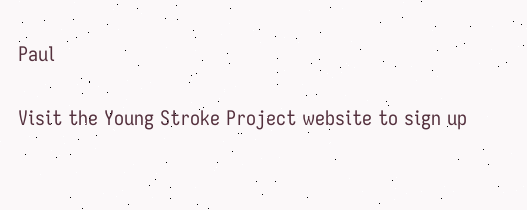Paul

Visit the Young Stroke Project website to sign up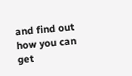and find out how you can get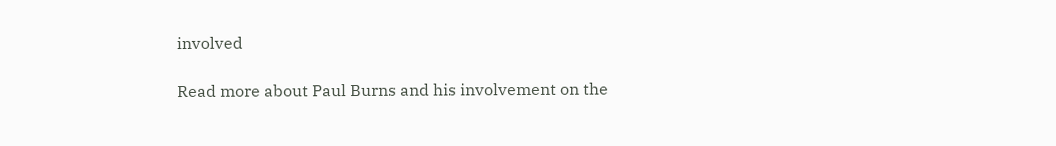involved

Read more about Paul Burns and his involvement on the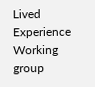Lived Experience Working group